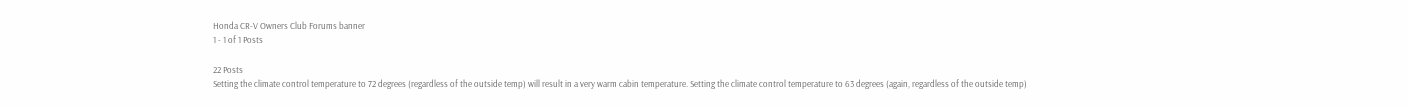Honda CR-V Owners Club Forums banner
1 - 1 of 1 Posts

22 Posts
Setting the climate control temperature to 72 degrees (regardless of the outside temp) will result in a very warm cabin temperature. Setting the climate control temperature to 63 degrees (again, regardless of the outside temp)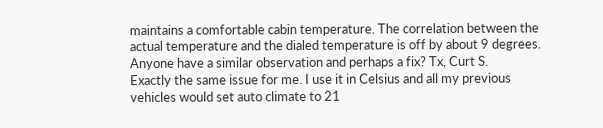maintains a comfortable cabin temperature. The correlation between the actual temperature and the dialed temperature is off by about 9 degrees. Anyone have a similar observation and perhaps a fix? Tx, Curt S.
Exactly the same issue for me. I use it in Celsius and all my previous vehicles would set auto climate to 21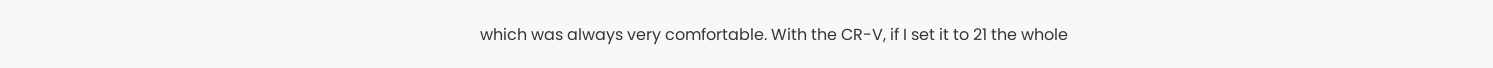which was always very comfortable. With the CR-V, if I set it to 21 the whole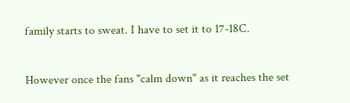family starts to sweat. I have to set it to 17-18C.

However once the fans "calm down" as it reaches the set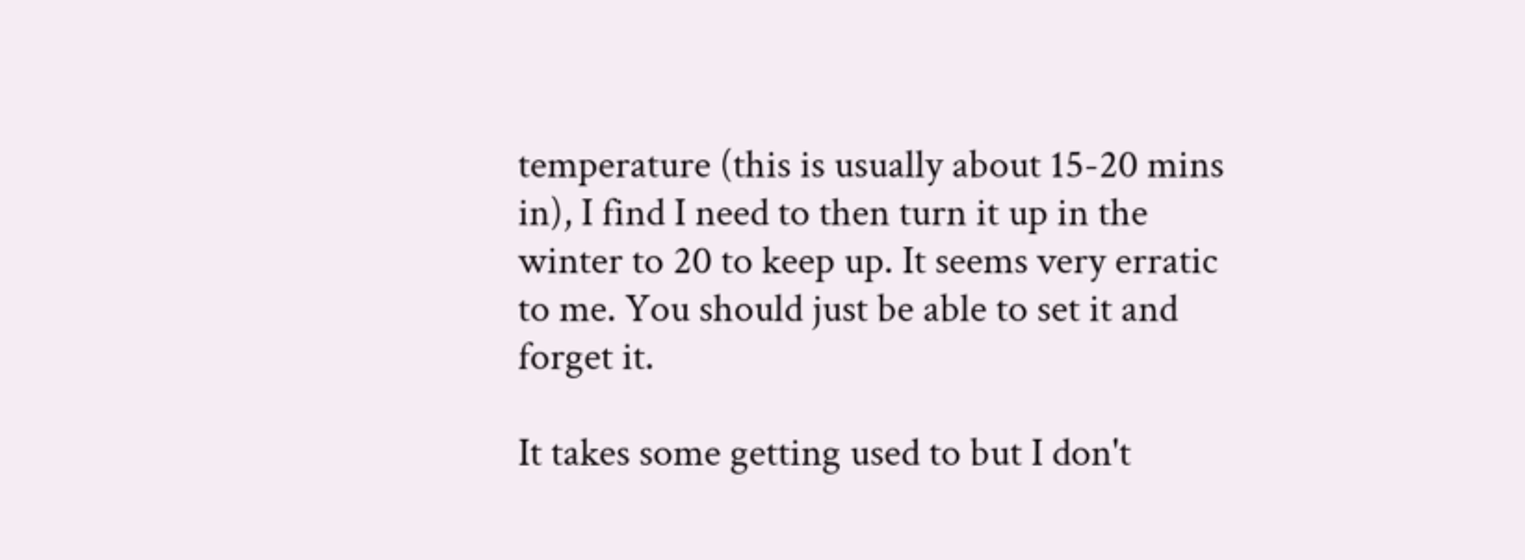temperature (this is usually about 15-20 mins in), I find I need to then turn it up in the winter to 20 to keep up. It seems very erratic to me. You should just be able to set it and forget it.

It takes some getting used to but I don't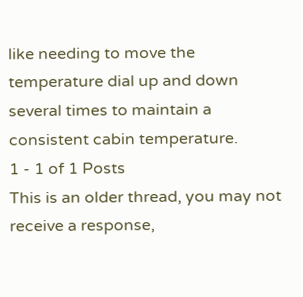like needing to move the temperature dial up and down several times to maintain a consistent cabin temperature.
1 - 1 of 1 Posts
This is an older thread, you may not receive a response,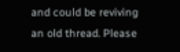and could be reviving an old thread. Please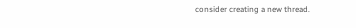consider creating a new thread.